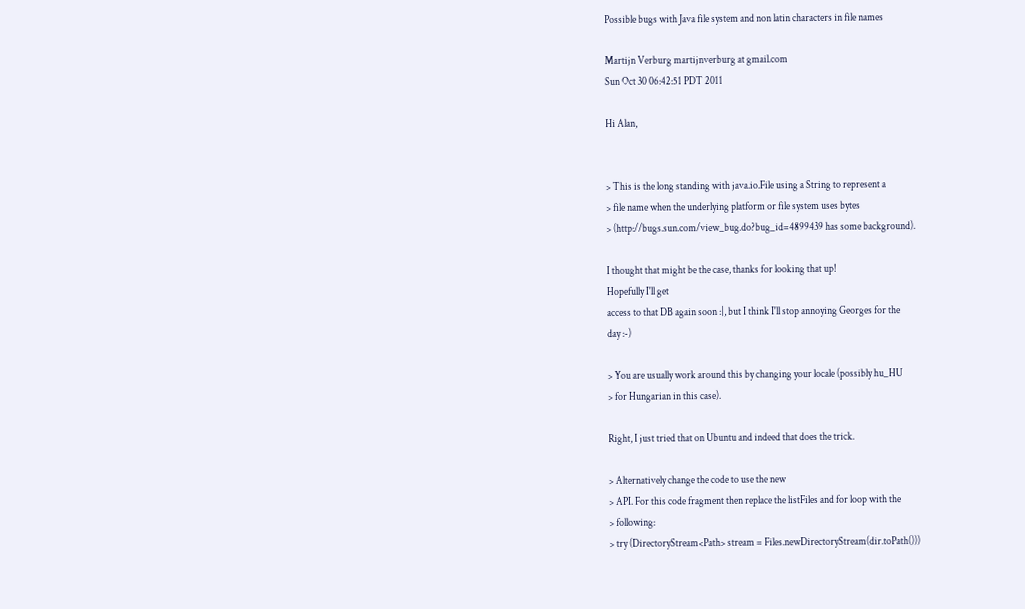Possible bugs with Java file system and non latin characters in file names

Martijn Verburg martijnverburg at gmail.com
Sun Oct 30 06:42:51 PDT 2011

Hi Alan,


> This is the long standing with java.io.File using a String to represent a
> file name when the underlying platform or file system uses bytes
> (http://bugs.sun.com/view_bug.do?bug_id=4899439 has some background).

I thought that might be the case, thanks for looking that up!
Hopefully I'll get
access to that DB again soon :|, but I think I'll stop annoying Georges for the
day :-)

> You are usually work around this by changing your locale (possibly hu_HU
> for Hungarian in this case).

Right, I just tried that on Ubuntu and indeed that does the trick.

> Alternatively change the code to use the new
> API. For this code fragment then replace the listFiles and for loop with the
> following:
> try (DirectoryStream<Path> stream = Files.newDirectoryStream(dir.toPath()))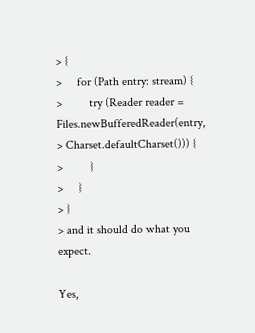> {
>     for (Path entry: stream) {
>         try (Reader reader = Files.newBufferedReader(entry,
> Charset.defaultCharset())) {
>         }
>     }
> }
> and it should do what you expect.

Yes,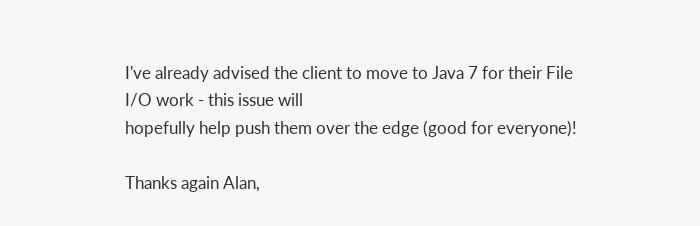I've already advised the client to move to Java 7 for their File
I/O work - this issue will
hopefully help push them over the edge (good for everyone)!

Thanks again Alan,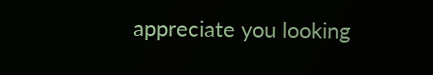appreciate you looking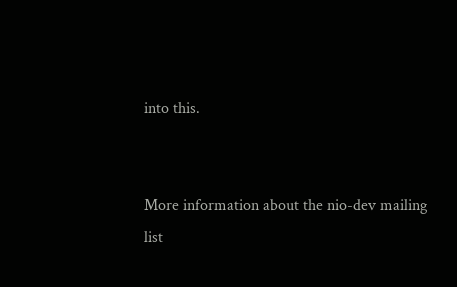into this.


More information about the nio-dev mailing list